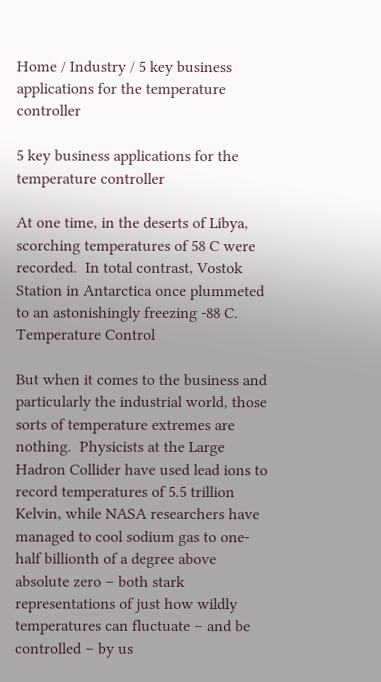Home / Industry / 5 key business applications for the temperature controller

5 key business applications for the temperature controller

At one time, in the deserts of Libya, scorching temperatures of 58 C were recorded.  In total contrast, Vostok Station in Antarctica once plummeted to an astonishingly freezing -88 C. Temperature Control

But when it comes to the business and particularly the industrial world, those sorts of temperature extremes are nothing.  Physicists at the Large Hadron Collider have used lead ions to record temperatures of 5.5 trillion Kelvin, while NASA researchers have managed to cool sodium gas to one-half billionth of a degree above absolute zero – both stark representations of just how wildly temperatures can fluctuate – and be controlled – by us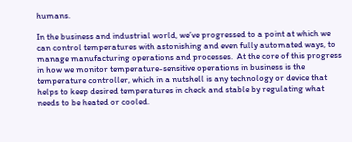humans.

In the business and industrial world, we’ve progressed to a point at which we can control temperatures with astonishing and even fully automated ways, to manage manufacturing operations and processes.  At the core of this progress in how we monitor temperature-sensitive operations in business is the temperature controller, which in a nutshell is any technology or device that helps to keep desired temperatures in check and stable by regulating what needs to be heated or cooled.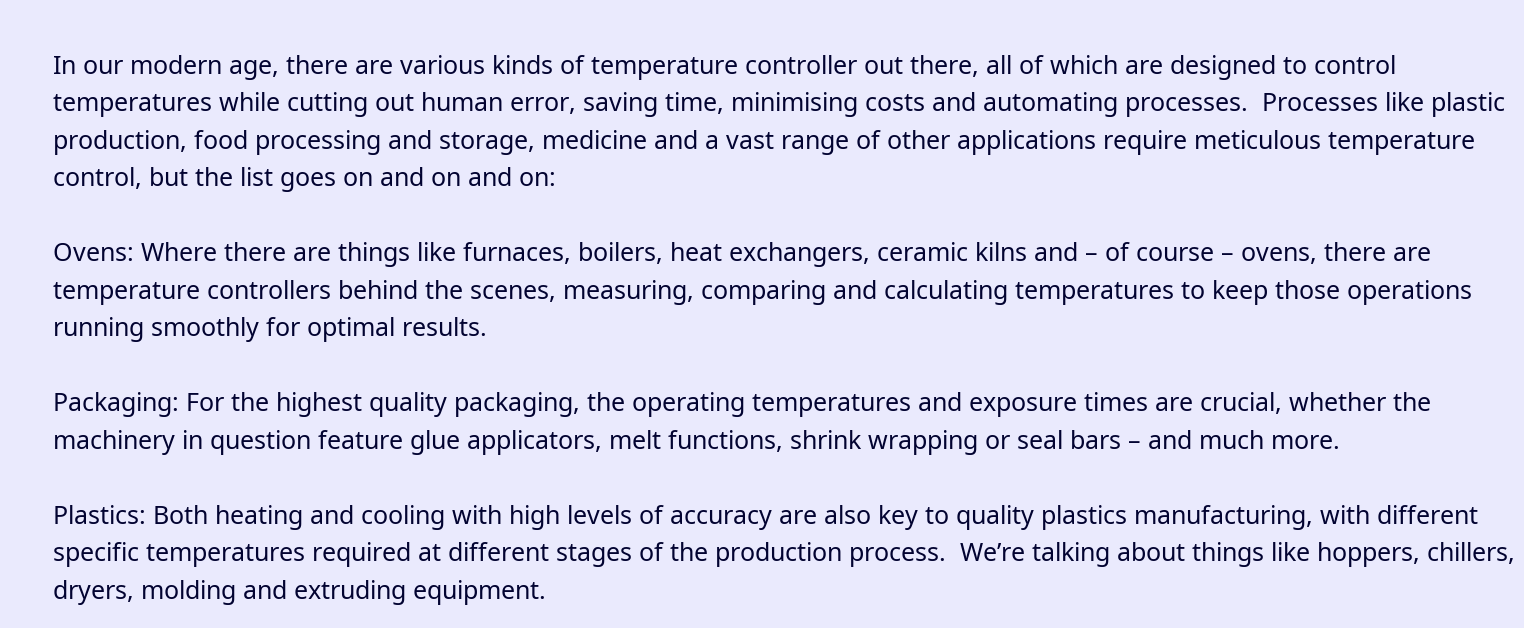In our modern age, there are various kinds of temperature controller out there, all of which are designed to control temperatures while cutting out human error, saving time, minimising costs and automating processes.  Processes like plastic production, food processing and storage, medicine and a vast range of other applications require meticulous temperature control, but the list goes on and on and on:

Ovens: Where there are things like furnaces, boilers, heat exchangers, ceramic kilns and – of course – ovens, there are temperature controllers behind the scenes, measuring, comparing and calculating temperatures to keep those operations running smoothly for optimal results.

Packaging: For the highest quality packaging, the operating temperatures and exposure times are crucial, whether the machinery in question feature glue applicators, melt functions, shrink wrapping or seal bars – and much more.

Plastics: Both heating and cooling with high levels of accuracy are also key to quality plastics manufacturing, with different specific temperatures required at different stages of the production process.  We’re talking about things like hoppers, chillers, dryers, molding and extruding equipment.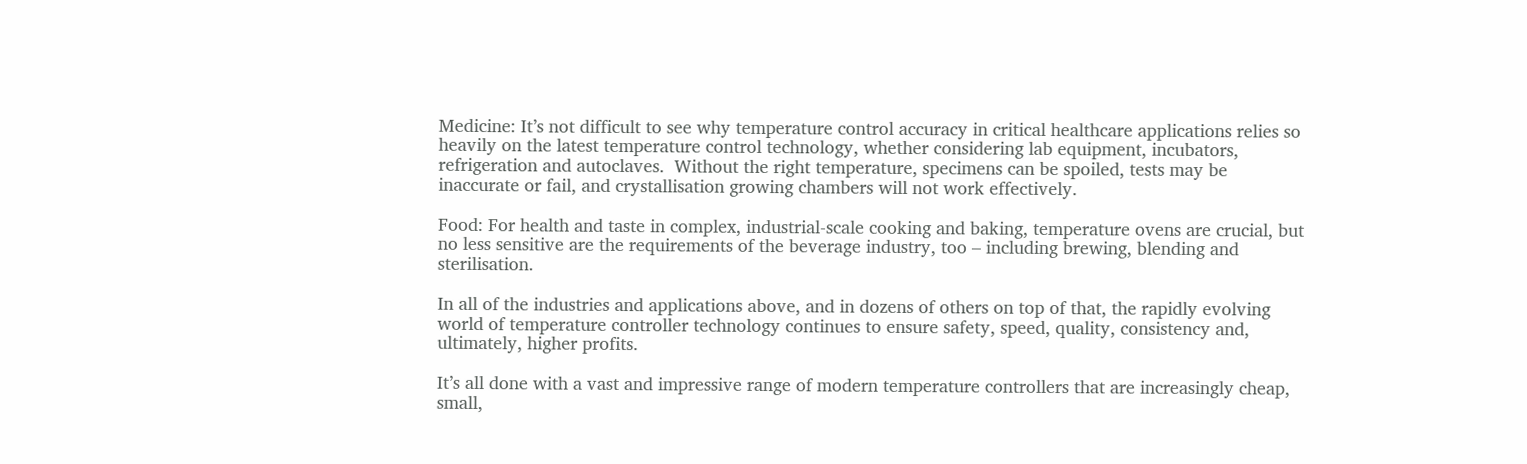Medicine: It’s not difficult to see why temperature control accuracy in critical healthcare applications relies so heavily on the latest temperature control technology, whether considering lab equipment, incubators, refrigeration and autoclaves.  Without the right temperature, specimens can be spoiled, tests may be inaccurate or fail, and crystallisation growing chambers will not work effectively.

Food: For health and taste in complex, industrial-scale cooking and baking, temperature ovens are crucial, but no less sensitive are the requirements of the beverage industry, too – including brewing, blending and sterilisation.

In all of the industries and applications above, and in dozens of others on top of that, the rapidly evolving world of temperature controller technology continues to ensure safety, speed, quality, consistency and, ultimately, higher profits.

It’s all done with a vast and impressive range of modern temperature controllers that are increasingly cheap, small,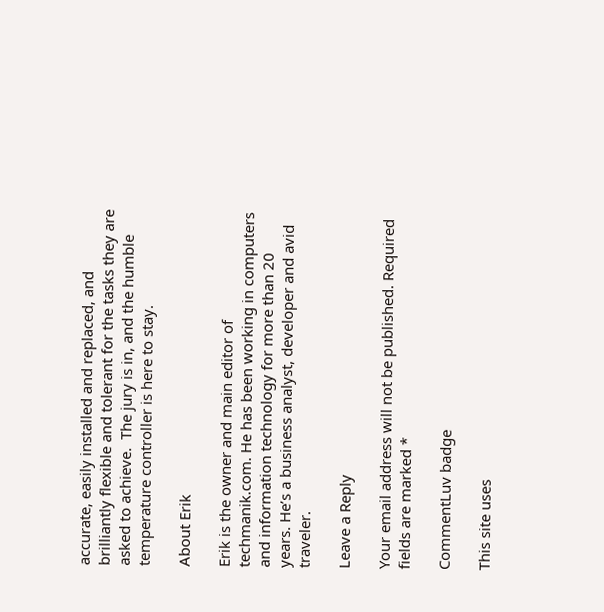accurate, easily installed and replaced, and brilliantly flexible and tolerant for the tasks they are asked to achieve.  The jury is in, and the humble temperature controller is here to stay.

About Erik

Erik is the owner and main editor of techmanik.com. He has been working in computers and information technology for more than 20 years. He’s a business analyst, developer and avid traveler.

Leave a Reply

Your email address will not be published. Required fields are marked *

CommentLuv badge

This site uses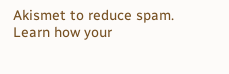Akismet to reduce spam. Learn how your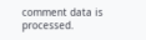comment data is processed.